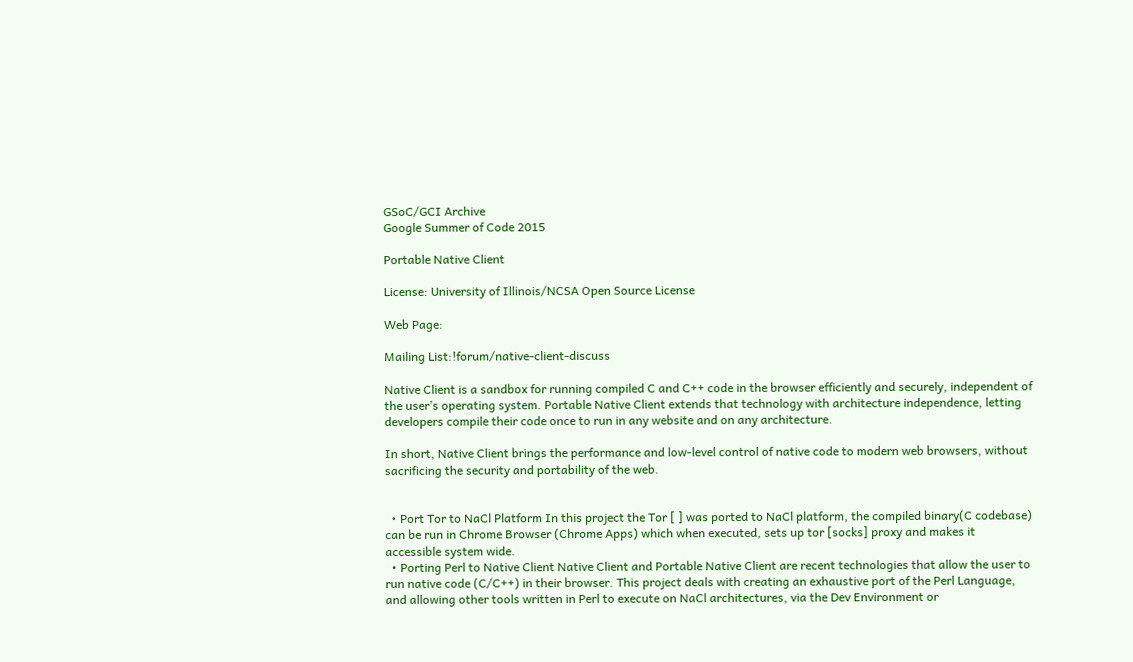GSoC/GCI Archive
Google Summer of Code 2015

Portable Native Client

License: University of Illinois/NCSA Open Source License

Web Page:

Mailing List:!forum/native-client-discuss

Native Client is a sandbox for running compiled C and C++ code in the browser efficiently and securely, independent of the user’s operating system. Portable Native Client extends that technology with architecture independence, letting developers compile their code once to run in any website and on any architecture.

In short, Native Client brings the performance and low-level control of native code to modern web browsers, without sacrificing the security and portability of the web.


  • Port Tor to NaCl Platform In this project the Tor [ ] was ported to NaCl platform, the compiled binary(C codebase) can be run in Chrome Browser (Chrome Apps) which when executed, sets up tor [socks] proxy and makes it accessible system wide.
  • Porting Perl to Native Client Native Client and Portable Native Client are recent technologies that allow the user to run native code (C/C++) in their browser. This project deals with creating an exhaustive port of the Perl Language, and allowing other tools written in Perl to execute on NaCl architectures, via the Dev Environment or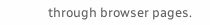through browser pages.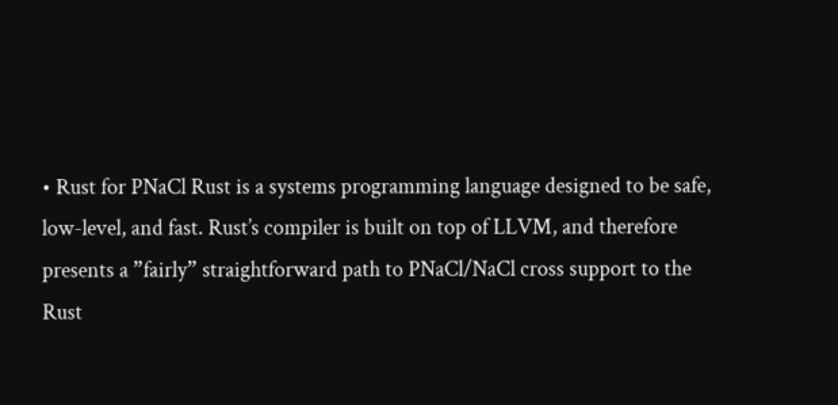• Rust for PNaCl Rust is a systems programming language designed to be safe, low-level, and fast. Rust’s compiler is built on top of LLVM, and therefore presents a ”fairly” straightforward path to PNaCl/NaCl cross support to the Rust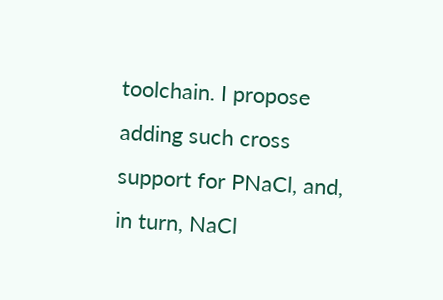toolchain. I propose adding such cross support for PNaCl, and, in turn, NaCl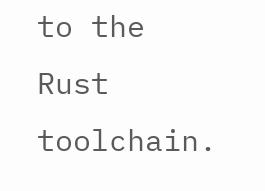to the Rust toolchain.